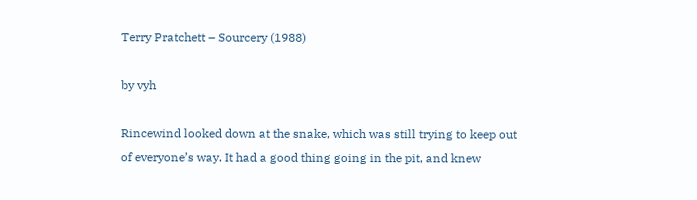Terry Pratchett – Sourcery (1988)

by vyh

Rincewind looked down at the snake, which was still trying to keep out of everyone’s way. It had a good thing going in the pit, and knew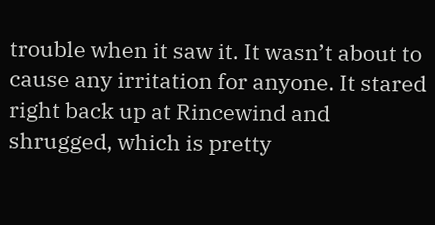trouble when it saw it. It wasn’t about to cause any irritation for anyone. It stared right back up at Rincewind and shrugged, which is pretty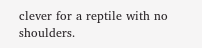clever for a reptile with no shoulders.